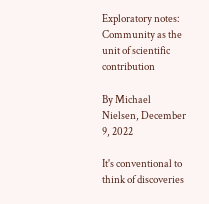Exploratory notes: Community as the unit of scientific contribution

By Michael Nielsen, December 9, 2022

It's conventional to think of discoveries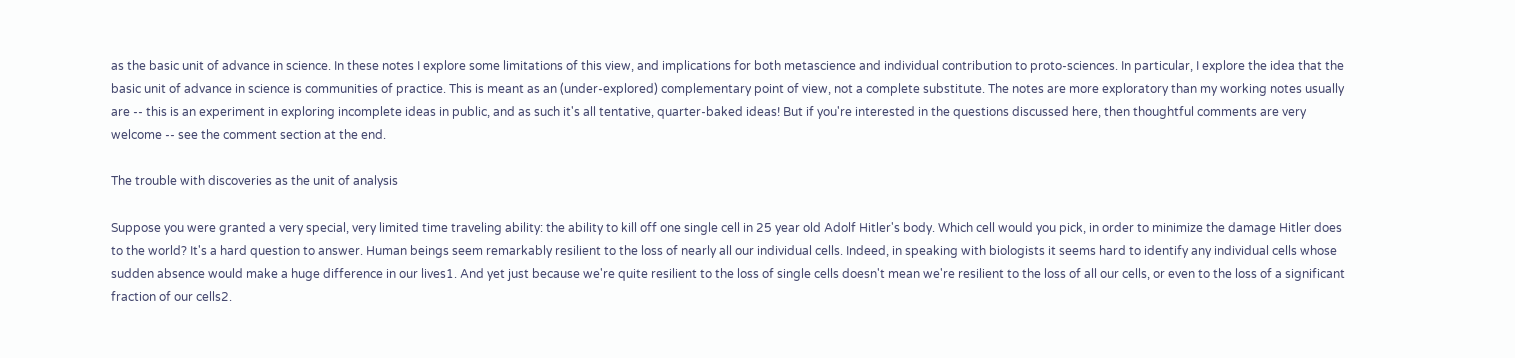as the basic unit of advance in science. In these notes I explore some limitations of this view, and implications for both metascience and individual contribution to proto-sciences. In particular, I explore the idea that the basic unit of advance in science is communities of practice. This is meant as an (under-explored) complementary point of view, not a complete substitute. The notes are more exploratory than my working notes usually are -- this is an experiment in exploring incomplete ideas in public, and as such it's all tentative, quarter-baked ideas! But if you're interested in the questions discussed here, then thoughtful comments are very welcome -- see the comment section at the end.

The trouble with discoveries as the unit of analysis

Suppose you were granted a very special, very limited time traveling ability: the ability to kill off one single cell in 25 year old Adolf Hitler's body. Which cell would you pick, in order to minimize the damage Hitler does to the world? It's a hard question to answer. Human beings seem remarkably resilient to the loss of nearly all our individual cells. Indeed, in speaking with biologists it seems hard to identify any individual cells whose sudden absence would make a huge difference in our lives1. And yet just because we're quite resilient to the loss of single cells doesn't mean we're resilient to the loss of all our cells, or even to the loss of a significant fraction of our cells2.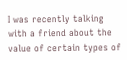I was recently talking with a friend about the value of certain types of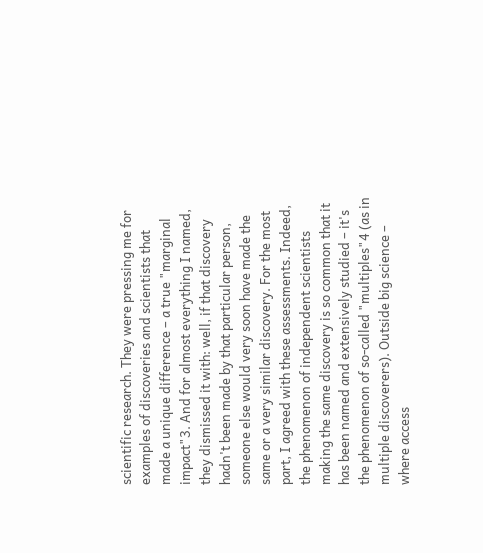scientific research. They were pressing me for examples of discoveries and scientists that made a unique difference – a true "marginal impact"3. And for almost everything I named, they dismissed it with: well, if that discovery hadn't been made by that particular person, someone else would very soon have made the same or a very similar discovery. For the most part, I agreed with these assessments. Indeed, the phenomenon of independent scientists making the same discovery is so common that it has been named and extensively studied – it's the phenomenon of so-called "multiples"4 (as in multiple discoverers). Outside big science – where access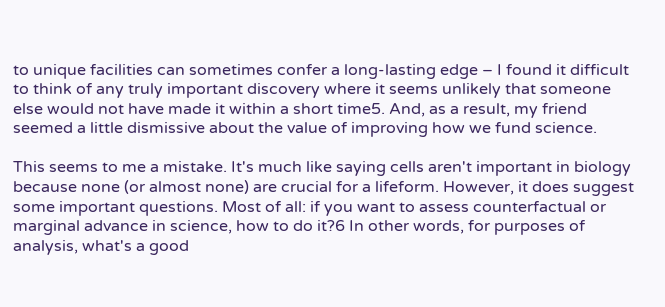to unique facilities can sometimes confer a long-lasting edge – I found it difficult to think of any truly important discovery where it seems unlikely that someone else would not have made it within a short time5. And, as a result, my friend seemed a little dismissive about the value of improving how we fund science.

This seems to me a mistake. It's much like saying cells aren't important in biology because none (or almost none) are crucial for a lifeform. However, it does suggest some important questions. Most of all: if you want to assess counterfactual or marginal advance in science, how to do it?6 In other words, for purposes of analysis, what's a good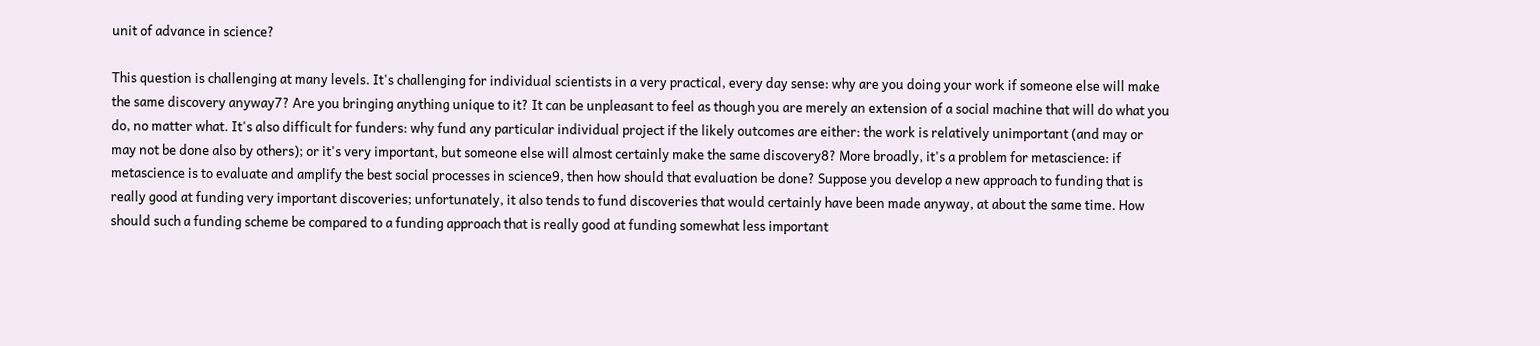unit of advance in science?

This question is challenging at many levels. It's challenging for individual scientists in a very practical, every day sense: why are you doing your work if someone else will make the same discovery anyway7? Are you bringing anything unique to it? It can be unpleasant to feel as though you are merely an extension of a social machine that will do what you do, no matter what. It's also difficult for funders: why fund any particular individual project if the likely outcomes are either: the work is relatively unimportant (and may or may not be done also by others); or it's very important, but someone else will almost certainly make the same discovery8? More broadly, it's a problem for metascience: if metascience is to evaluate and amplify the best social processes in science9, then how should that evaluation be done? Suppose you develop a new approach to funding that is really good at funding very important discoveries; unfortunately, it also tends to fund discoveries that would certainly have been made anyway, at about the same time. How should such a funding scheme be compared to a funding approach that is really good at funding somewhat less important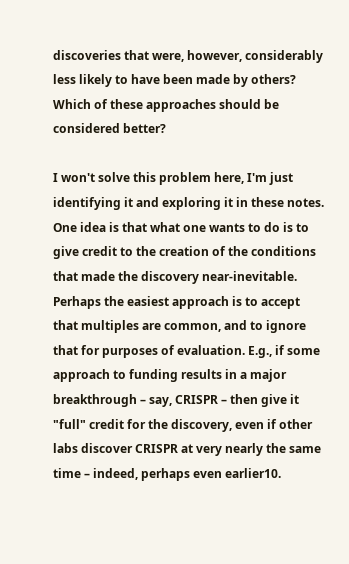discoveries that were, however, considerably less likely to have been made by others? Which of these approaches should be considered better?

I won't solve this problem here, I'm just identifying it and exploring it in these notes. One idea is that what one wants to do is to give credit to the creation of the conditions that made the discovery near-inevitable. Perhaps the easiest approach is to accept that multiples are common, and to ignore that for purposes of evaluation. E.g., if some approach to funding results in a major breakthrough – say, CRISPR – then give it "full" credit for the discovery, even if other labs discover CRISPR at very nearly the same time – indeed, perhaps even earlier10.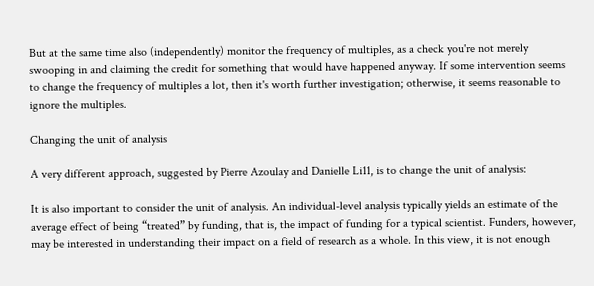But at the same time also (independently) monitor the frequency of multiples, as a check you're not merely swooping in and claiming the credit for something that would have happened anyway. If some intervention seems to change the frequency of multiples a lot, then it's worth further investigation; otherwise, it seems reasonable to ignore the multiples.

Changing the unit of analysis

A very different approach, suggested by Pierre Azoulay and Danielle Li11, is to change the unit of analysis:

It is also important to consider the unit of analysis. An individual-level analysis typically yields an estimate of the average effect of being “treated” by funding, that is, the impact of funding for a typical scientist. Funders, however, may be interested in understanding their impact on a field of research as a whole. In this view, it is not enough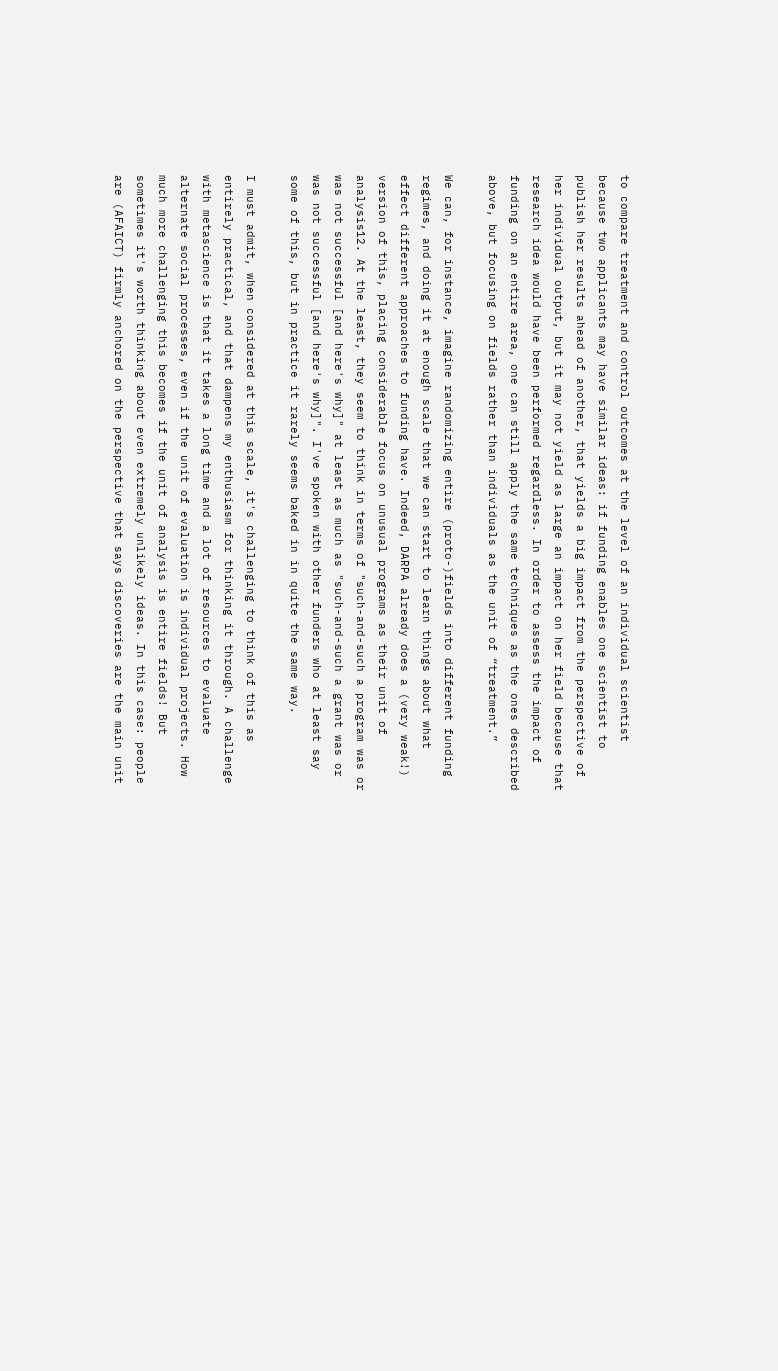to compare treatment and control outcomes at the level of an individual scientist because two applicants may have similar ideas: if funding enables one scientist to publish her results ahead of another, that yields a big impact from the perspective of her individual output, but it may not yield as large an impact on her field because that research idea would have been performed regardless. In order to assess the impact of funding on an entire area, one can still apply the same techniques as the ones described above, but focusing on fields rather than individuals as the unit of “treatment.”

We can, for instance, imagine randomizing entire (proto-)fields into different funding regimes, and doing it at enough scale that we can start to learn things about what effect different approaches to funding have. Indeed, DARPA already does a (very weak!) version of this, placing considerable focus on unusual programs as their unit of analysis12. At the least, they seem to think in terms of "such-and-such a program was or was not successful [and here's why]" at least as much as "such-and-such a grant was or was not successful [and here's why]". I've spoken with other funders who at least say some of this, but in practice it rarely seems baked in in quite the same way.

I must admit, when considered at this scale, it's challenging to think of this as entirely practical, and that dampens my enthusiasm for thinking it through. A challenge with metascience is that it takes a long time and a lot of resources to evaluate alternate social processes, even if the unit of evaluation is individual projects. How much more challenging this becomes if the unit of analysis is entire fields! But sometimes it's worth thinking about even extremely unlikely ideas. In this case: people are (AFAICT) firmly anchored on the perspective that says discoveries are the main unit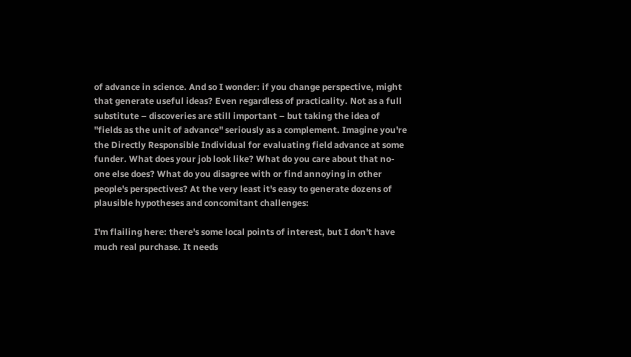of advance in science. And so I wonder: if you change perspective, might that generate useful ideas? Even regardless of practicality. Not as a full substitute – discoveries are still important – but taking the idea of "fields as the unit of advance" seriously as a complement. Imagine you're the Directly Responsible Individual for evaluating field advance at some funder. What does your job look like? What do you care about that no-one else does? What do you disagree with or find annoying in other people's perspectives? At the very least it's easy to generate dozens of plausible hypotheses and concomitant challenges:

I'm flailing here: there's some local points of interest, but I don't have much real purchase. It needs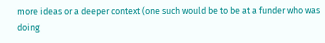more ideas or a deeper context (one such would be to be at a funder who was doing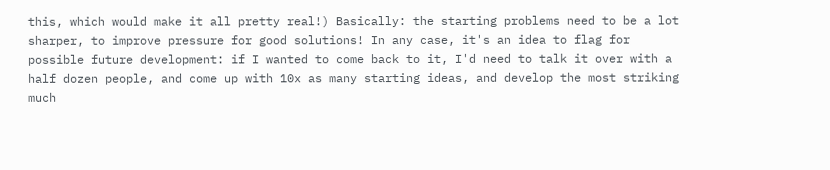this, which would make it all pretty real!) Basically: the starting problems need to be a lot sharper, to improve pressure for good solutions! In any case, it's an idea to flag for possible future development: if I wanted to come back to it, I'd need to talk it over with a half dozen people, and come up with 10x as many starting ideas, and develop the most striking much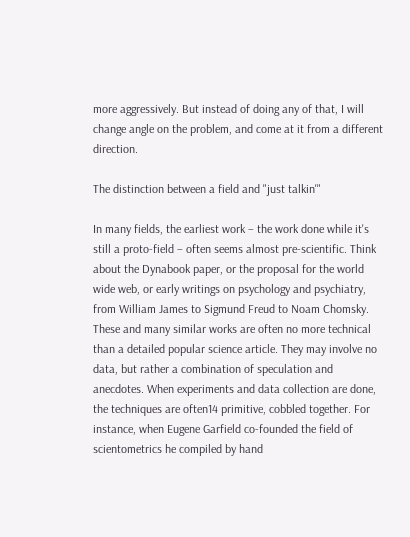more aggressively. But instead of doing any of that, I will change angle on the problem, and come at it from a different direction.

The distinction between a field and "just talkin'"

In many fields, the earliest work – the work done while it's still a proto-field – often seems almost pre-scientific. Think about the Dynabook paper, or the proposal for the world wide web, or early writings on psychology and psychiatry, from William James to Sigmund Freud to Noam Chomsky. These and many similar works are often no more technical than a detailed popular science article. They may involve no data, but rather a combination of speculation and anecdotes. When experiments and data collection are done, the techniques are often14 primitive, cobbled together. For instance, when Eugene Garfield co-founded the field of scientometrics he compiled by hand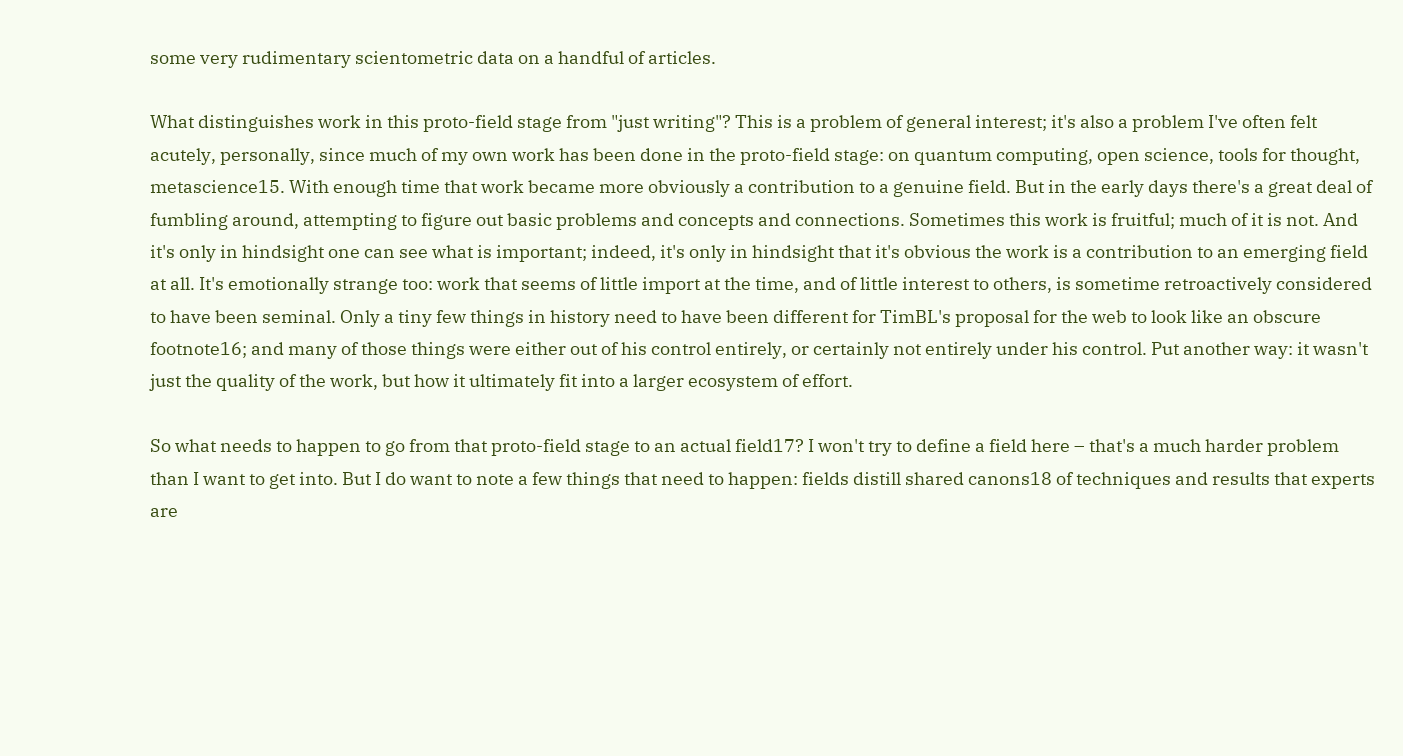some very rudimentary scientometric data on a handful of articles.

What distinguishes work in this proto-field stage from "just writing"? This is a problem of general interest; it's also a problem I've often felt acutely, personally, since much of my own work has been done in the proto-field stage: on quantum computing, open science, tools for thought, metascience15. With enough time that work became more obviously a contribution to a genuine field. But in the early days there's a great deal of fumbling around, attempting to figure out basic problems and concepts and connections. Sometimes this work is fruitful; much of it is not. And it's only in hindsight one can see what is important; indeed, it's only in hindsight that it's obvious the work is a contribution to an emerging field at all. It's emotionally strange too: work that seems of little import at the time, and of little interest to others, is sometime retroactively considered to have been seminal. Only a tiny few things in history need to have been different for TimBL's proposal for the web to look like an obscure footnote16; and many of those things were either out of his control entirely, or certainly not entirely under his control. Put another way: it wasn't just the quality of the work, but how it ultimately fit into a larger ecosystem of effort.

So what needs to happen to go from that proto-field stage to an actual field17? I won't try to define a field here – that's a much harder problem than I want to get into. But I do want to note a few things that need to happen: fields distill shared canons18 of techniques and results that experts are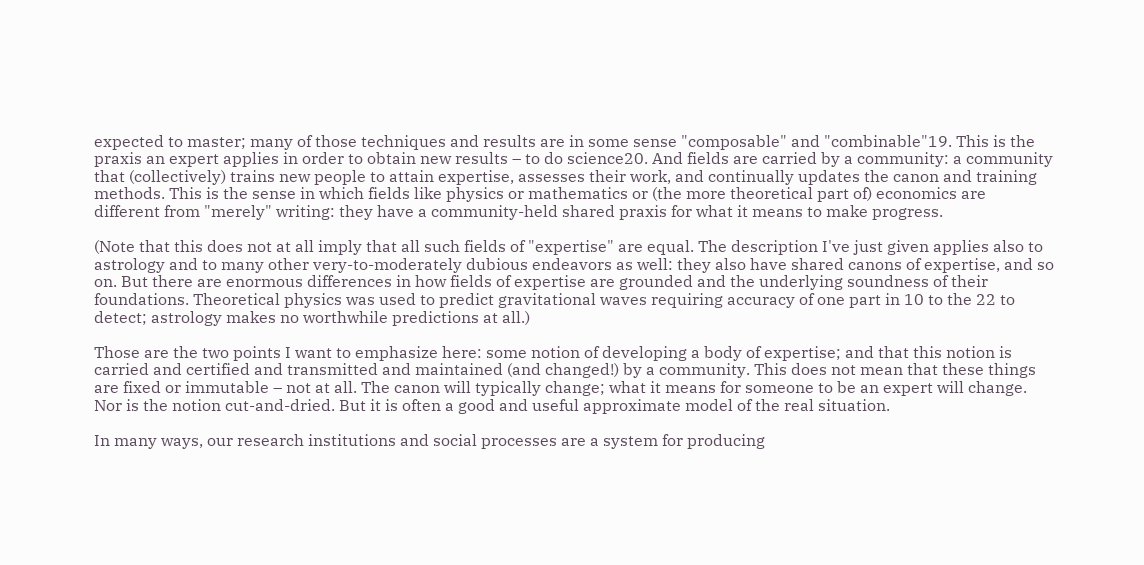expected to master; many of those techniques and results are in some sense "composable" and "combinable"19. This is the praxis an expert applies in order to obtain new results – to do science20. And fields are carried by a community: a community that (collectively) trains new people to attain expertise, assesses their work, and continually updates the canon and training methods. This is the sense in which fields like physics or mathematics or (the more theoretical part of) economics are different from "merely" writing: they have a community-held shared praxis for what it means to make progress.

(Note that this does not at all imply that all such fields of "expertise" are equal. The description I've just given applies also to astrology and to many other very-to-moderately dubious endeavors as well: they also have shared canons of expertise, and so on. But there are enormous differences in how fields of expertise are grounded and the underlying soundness of their foundations. Theoretical physics was used to predict gravitational waves requiring accuracy of one part in 10 to the 22 to detect; astrology makes no worthwhile predictions at all.)

Those are the two points I want to emphasize here: some notion of developing a body of expertise; and that this notion is carried and certified and transmitted and maintained (and changed!) by a community. This does not mean that these things are fixed or immutable – not at all. The canon will typically change; what it means for someone to be an expert will change. Nor is the notion cut-and-dried. But it is often a good and useful approximate model of the real situation.

In many ways, our research institutions and social processes are a system for producing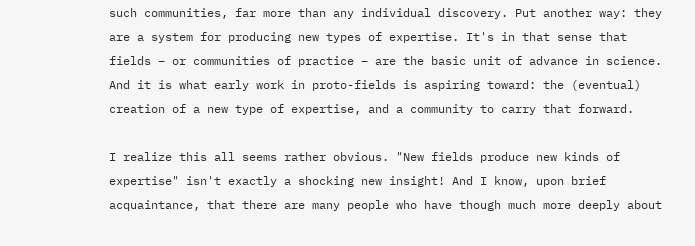such communities, far more than any individual discovery. Put another way: they are a system for producing new types of expertise. It's in that sense that fields – or communities of practice – are the basic unit of advance in science. And it is what early work in proto-fields is aspiring toward: the (eventual) creation of a new type of expertise, and a community to carry that forward.

I realize this all seems rather obvious. "New fields produce new kinds of expertise" isn't exactly a shocking new insight! And I know, upon brief acquaintance, that there are many people who have though much more deeply about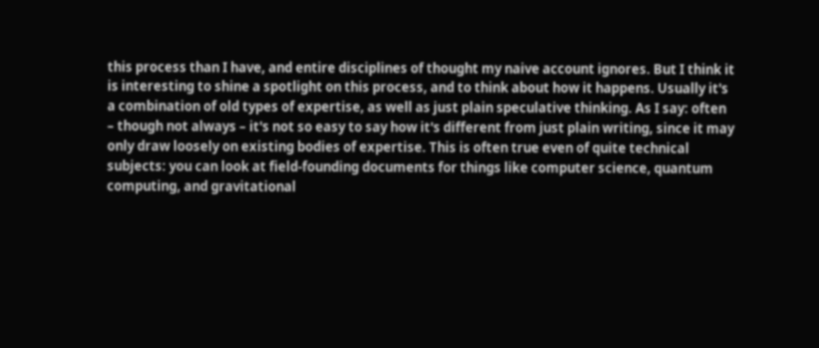this process than I have, and entire disciplines of thought my naive account ignores. But I think it is interesting to shine a spotlight on this process, and to think about how it happens. Usually it's a combination of old types of expertise, as well as just plain speculative thinking. As I say: often – though not always – it's not so easy to say how it's different from just plain writing, since it may only draw loosely on existing bodies of expertise. This is often true even of quite technical subjects: you can look at field-founding documents for things like computer science, quantum computing, and gravitational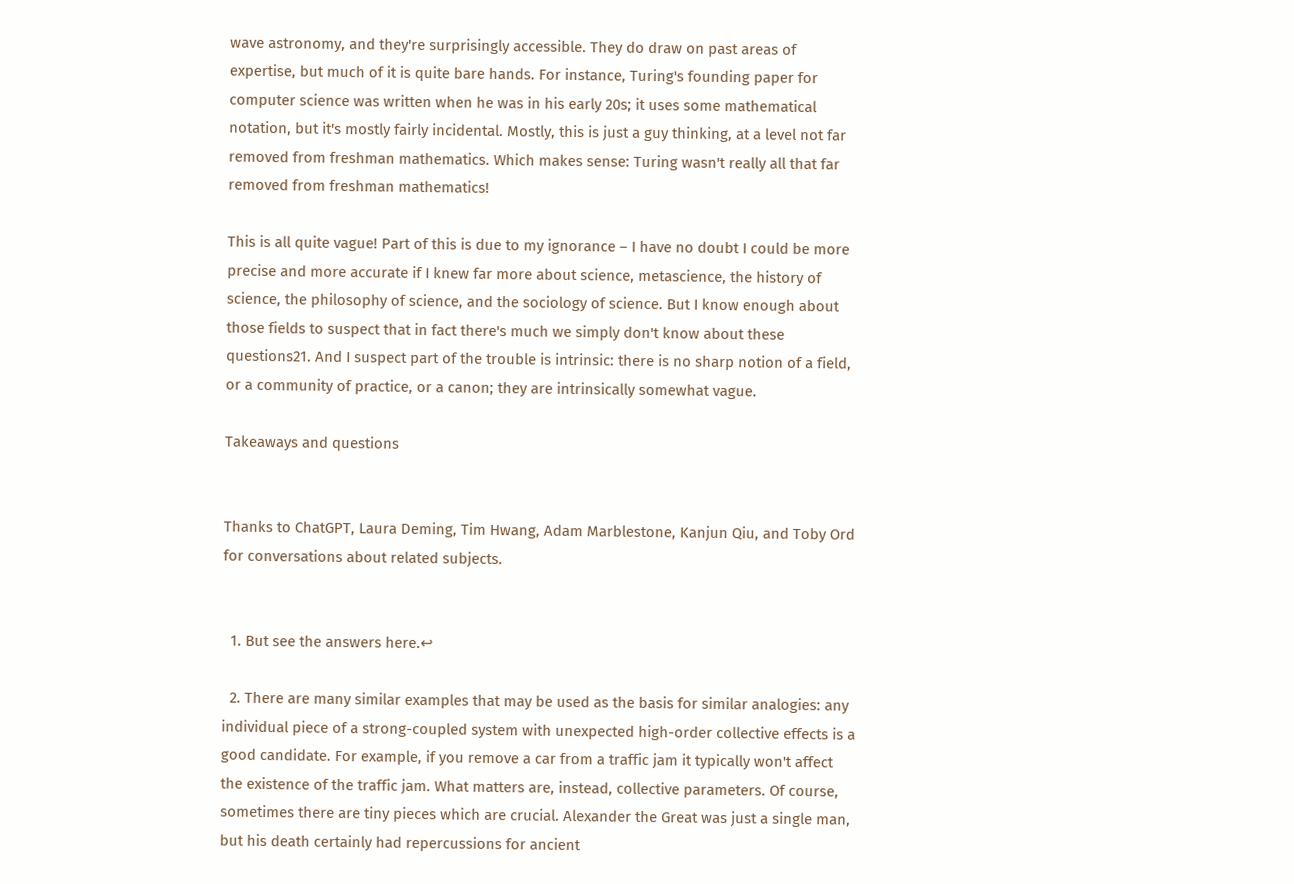wave astronomy, and they're surprisingly accessible. They do draw on past areas of expertise, but much of it is quite bare hands. For instance, Turing's founding paper for computer science was written when he was in his early 20s; it uses some mathematical notation, but it's mostly fairly incidental. Mostly, this is just a guy thinking, at a level not far removed from freshman mathematics. Which makes sense: Turing wasn't really all that far removed from freshman mathematics!

This is all quite vague! Part of this is due to my ignorance – I have no doubt I could be more precise and more accurate if I knew far more about science, metascience, the history of science, the philosophy of science, and the sociology of science. But I know enough about those fields to suspect that in fact there's much we simply don't know about these questions21. And I suspect part of the trouble is intrinsic: there is no sharp notion of a field, or a community of practice, or a canon; they are intrinsically somewhat vague.

Takeaways and questions


Thanks to ChatGPT, Laura Deming, Tim Hwang, Adam Marblestone, Kanjun Qiu, and Toby Ord for conversations about related subjects.


  1. But see the answers here.↩

  2. There are many similar examples that may be used as the basis for similar analogies: any individual piece of a strong-coupled system with unexpected high-order collective effects is a good candidate. For example, if you remove a car from a traffic jam it typically won't affect the existence of the traffic jam. What matters are, instead, collective parameters. Of course, sometimes there are tiny pieces which are crucial. Alexander the Great was just a single man, but his death certainly had repercussions for ancient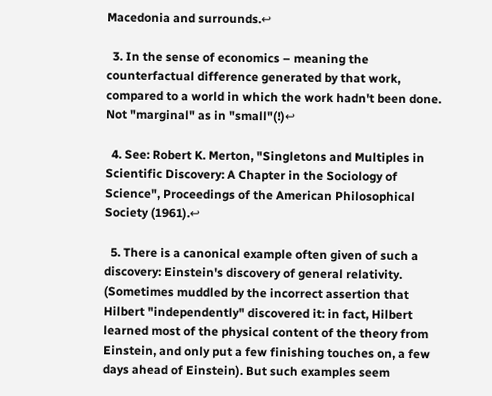Macedonia and surrounds.↩

  3. In the sense of economics – meaning the counterfactual difference generated by that work, compared to a world in which the work hadn't been done. Not "marginal" as in "small"(!)↩

  4. See: Robert K. Merton, "Singletons and Multiples in Scientific Discovery: A Chapter in the Sociology of Science", Proceedings of the American Philosophical Society (1961).↩

  5. There is a canonical example often given of such a discovery: Einstein's discovery of general relativity. (Sometimes muddled by the incorrect assertion that Hilbert "independently" discovered it: in fact, Hilbert learned most of the physical content of the theory from Einstein, and only put a few finishing touches on, a few days ahead of Einstein). But such examples seem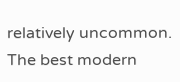relatively uncommon. The best modern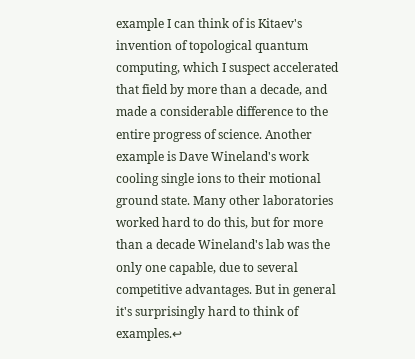example I can think of is Kitaev's invention of topological quantum computing, which I suspect accelerated that field by more than a decade, and made a considerable difference to the entire progress of science. Another example is Dave Wineland's work cooling single ions to their motional ground state. Many other laboratories worked hard to do this, but for more than a decade Wineland's lab was the only one capable, due to several competitive advantages. But in general it's surprisingly hard to think of examples.↩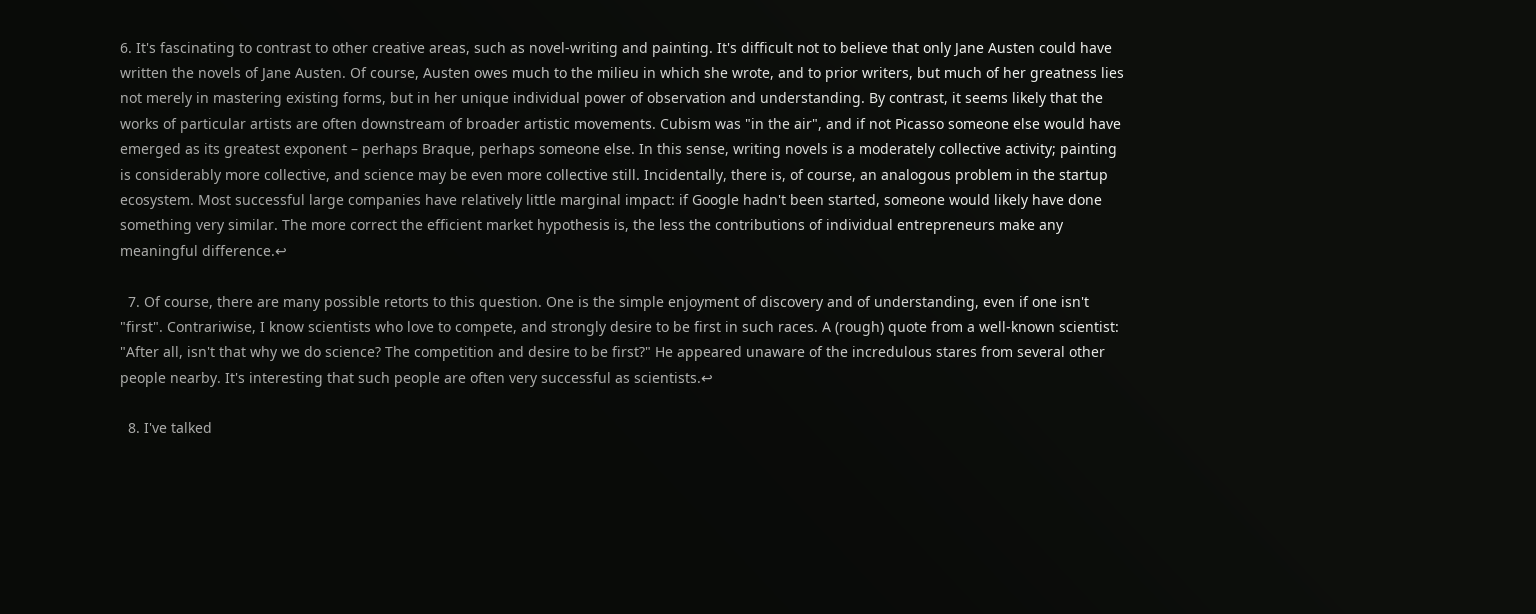6. It's fascinating to contrast to other creative areas, such as novel-writing and painting. It's difficult not to believe that only Jane Austen could have written the novels of Jane Austen. Of course, Austen owes much to the milieu in which she wrote, and to prior writers, but much of her greatness lies not merely in mastering existing forms, but in her unique individual power of observation and understanding. By contrast, it seems likely that the works of particular artists are often downstream of broader artistic movements. Cubism was "in the air", and if not Picasso someone else would have emerged as its greatest exponent – perhaps Braque, perhaps someone else. In this sense, writing novels is a moderately collective activity; painting is considerably more collective, and science may be even more collective still. Incidentally, there is, of course, an analogous problem in the startup ecosystem. Most successful large companies have relatively little marginal impact: if Google hadn't been started, someone would likely have done something very similar. The more correct the efficient market hypothesis is, the less the contributions of individual entrepreneurs make any meaningful difference.↩

  7. Of course, there are many possible retorts to this question. One is the simple enjoyment of discovery and of understanding, even if one isn't "first". Contrariwise, I know scientists who love to compete, and strongly desire to be first in such races. A (rough) quote from a well-known scientist: "After all, isn't that why we do science? The competition and desire to be first?" He appeared unaware of the incredulous stares from several other people nearby. It's interesting that such people are often very successful as scientists.↩

  8. I've talked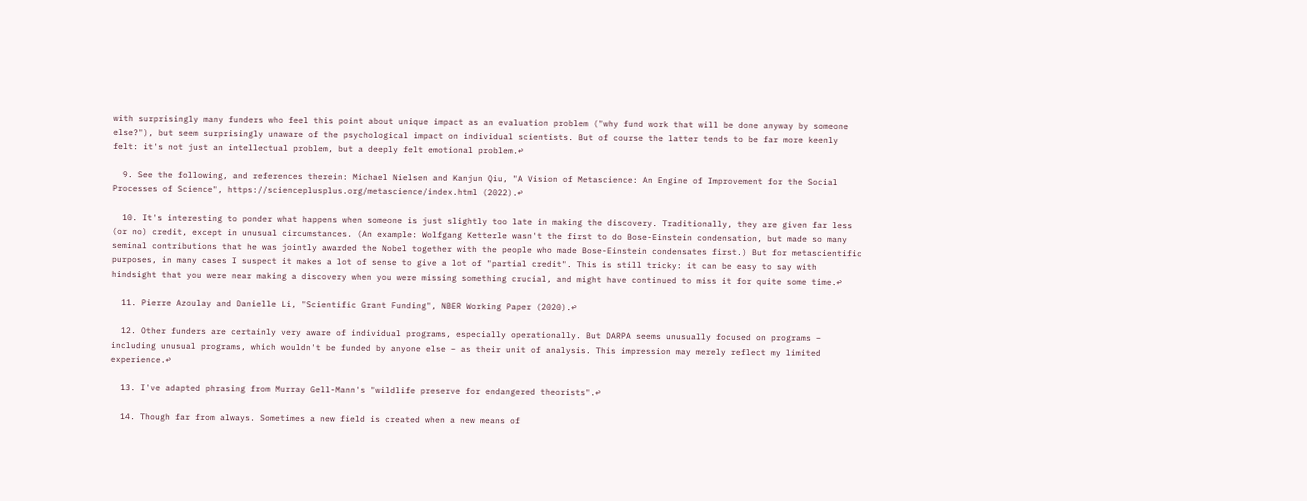with surprisingly many funders who feel this point about unique impact as an evaluation problem ("why fund work that will be done anyway by someone else?"), but seem surprisingly unaware of the psychological impact on individual scientists. But of course the latter tends to be far more keenly felt: it's not just an intellectual problem, but a deeply felt emotional problem.↩

  9. See the following, and references therein: Michael Nielsen and Kanjun Qiu, "A Vision of Metascience: An Engine of Improvement for the Social Processes of Science", https://scienceplusplus.org/metascience/index.html (2022).↩

  10. It's interesting to ponder what happens when someone is just slightly too late in making the discovery. Traditionally, they are given far less (or no) credit, except in unusual circumstances. (An example: Wolfgang Ketterle wasn't the first to do Bose-Einstein condensation, but made so many seminal contributions that he was jointly awarded the Nobel together with the people who made Bose-Einstein condensates first.) But for metascientific purposes, in many cases I suspect it makes a lot of sense to give a lot of "partial credit". This is still tricky: it can be easy to say with hindsight that you were near making a discovery when you were missing something crucial, and might have continued to miss it for quite some time.↩

  11. Pierre Azoulay and Danielle Li, "Scientific Grant Funding", NBER Working Paper (2020).↩

  12. Other funders are certainly very aware of individual programs, especially operationally. But DARPA seems unusually focused on programs – including unusual programs, which wouldn't be funded by anyone else – as their unit of analysis. This impression may merely reflect my limited experience.↩

  13. I've adapted phrasing from Murray Gell-Mann's "wildlife preserve for endangered theorists".↩

  14. Though far from always. Sometimes a new field is created when a new means of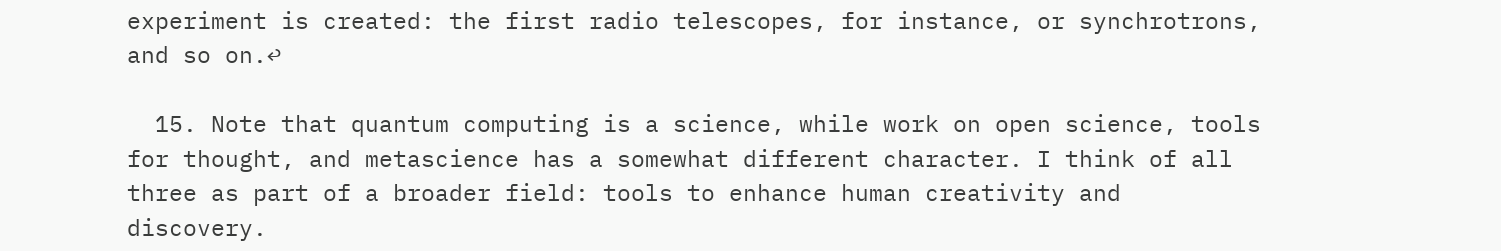experiment is created: the first radio telescopes, for instance, or synchrotrons, and so on.↩

  15. Note that quantum computing is a science, while work on open science, tools for thought, and metascience has a somewhat different character. I think of all three as part of a broader field: tools to enhance human creativity and discovery.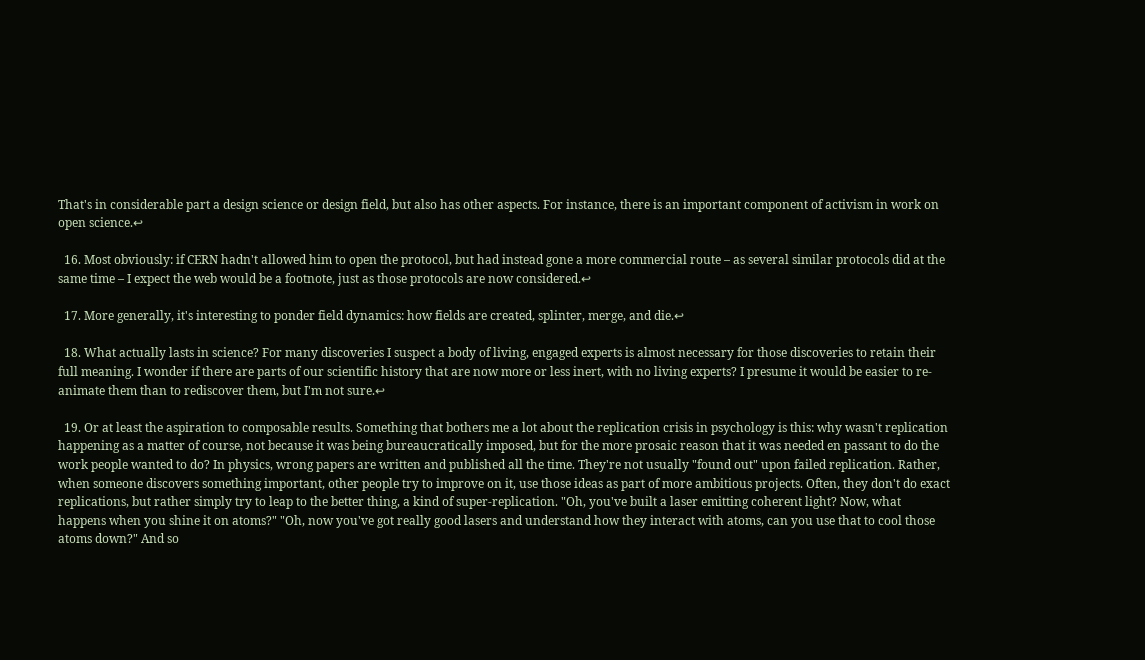That's in considerable part a design science or design field, but also has other aspects. For instance, there is an important component of activism in work on open science.↩

  16. Most obviously: if CERN hadn't allowed him to open the protocol, but had instead gone a more commercial route – as several similar protocols did at the same time – I expect the web would be a footnote, just as those protocols are now considered.↩

  17. More generally, it's interesting to ponder field dynamics: how fields are created, splinter, merge, and die.↩

  18. What actually lasts in science? For many discoveries I suspect a body of living, engaged experts is almost necessary for those discoveries to retain their full meaning. I wonder if there are parts of our scientific history that are now more or less inert, with no living experts? I presume it would be easier to re-animate them than to rediscover them, but I'm not sure.↩

  19. Or at least the aspiration to composable results. Something that bothers me a lot about the replication crisis in psychology is this: why wasn't replication happening as a matter of course, not because it was being bureaucratically imposed, but for the more prosaic reason that it was needed en passant to do the work people wanted to do? In physics, wrong papers are written and published all the time. They're not usually "found out" upon failed replication. Rather, when someone discovers something important, other people try to improve on it, use those ideas as part of more ambitious projects. Often, they don't do exact replications, but rather simply try to leap to the better thing, a kind of super-replication. "Oh, you've built a laser emitting coherent light? Now, what happens when you shine it on atoms?" "Oh, now you've got really good lasers and understand how they interact with atoms, can you use that to cool those atoms down?" And so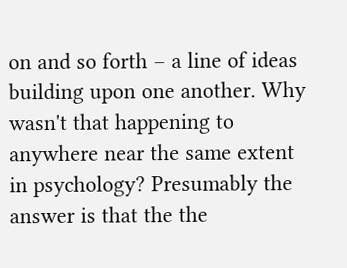on and so forth – a line of ideas building upon one another. Why wasn't that happening to anywhere near the same extent in psychology? Presumably the answer is that the the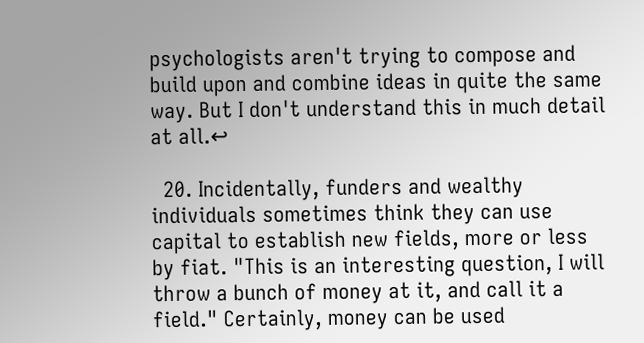psychologists aren't trying to compose and build upon and combine ideas in quite the same way. But I don't understand this in much detail at all.↩

  20. Incidentally, funders and wealthy individuals sometimes think they can use capital to establish new fields, more or less by fiat. "This is an interesting question, I will throw a bunch of money at it, and call it a field." Certainly, money can be used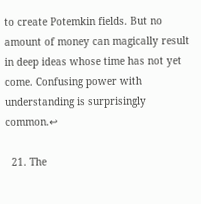to create Potemkin fields. But no amount of money can magically result in deep ideas whose time has not yet come. Confusing power with understanding is surprisingly common.↩

  21. The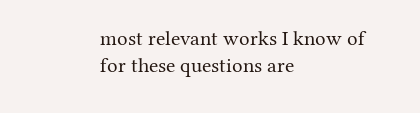most relevant works I know of for these questions are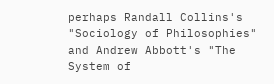perhaps Randall Collins's "Sociology of Philosophies" and Andrew Abbott's "The System of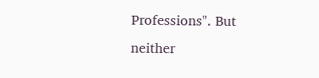Professions". But neither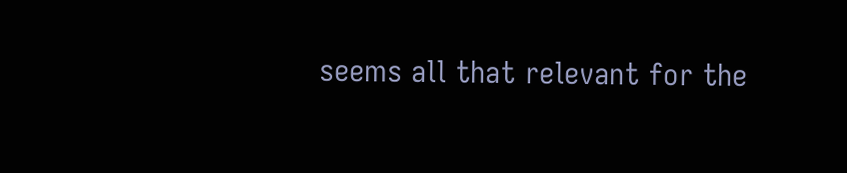seems all that relevant for the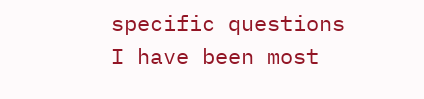specific questions I have been most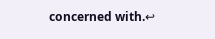concerned with.↩